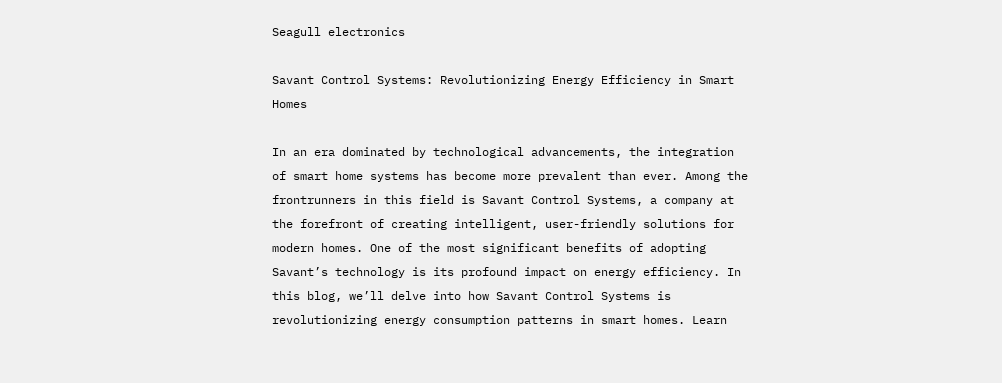Seagull electronics

Savant Control Systems: Revolutionizing Energy Efficiency in Smart Homes

In an era dominated by technological advancements, the integration of smart home systems has become more prevalent than ever. Among the frontrunners in this field is Savant Control Systems, a company at the forefront of creating intelligent, user-friendly solutions for modern homes. One of the most significant benefits of adopting Savant’s technology is its profound impact on energy efficiency. In this blog, we’ll delve into how Savant Control Systems is revolutionizing energy consumption patterns in smart homes. Learn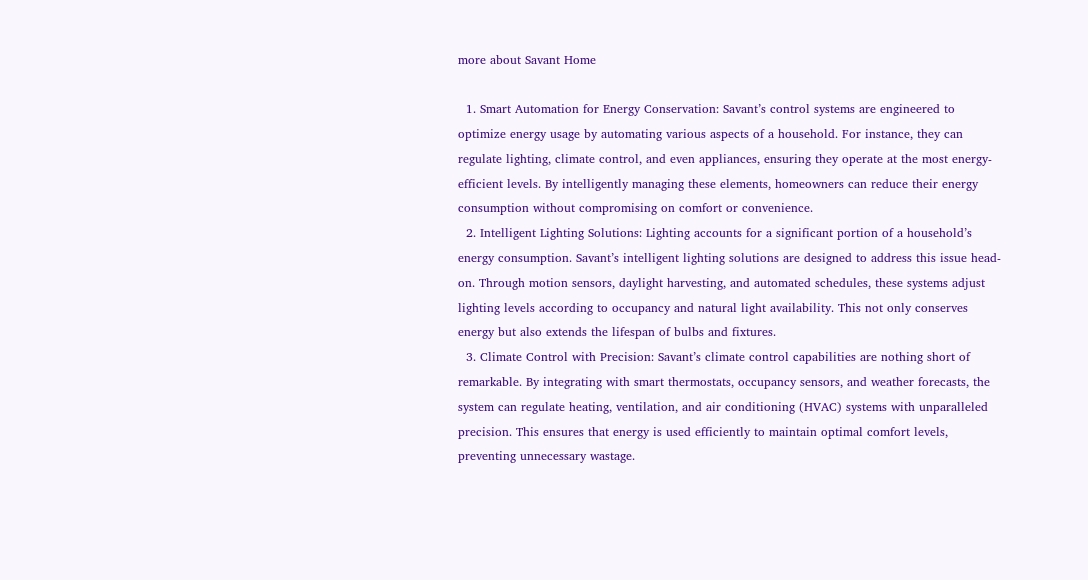more about Savant Home

  1. Smart Automation for Energy Conservation: Savant’s control systems are engineered to optimize energy usage by automating various aspects of a household. For instance, they can regulate lighting, climate control, and even appliances, ensuring they operate at the most energy-efficient levels. By intelligently managing these elements, homeowners can reduce their energy consumption without compromising on comfort or convenience.
  2. Intelligent Lighting Solutions: Lighting accounts for a significant portion of a household’s energy consumption. Savant’s intelligent lighting solutions are designed to address this issue head-on. Through motion sensors, daylight harvesting, and automated schedules, these systems adjust lighting levels according to occupancy and natural light availability. This not only conserves energy but also extends the lifespan of bulbs and fixtures.
  3. Climate Control with Precision: Savant’s climate control capabilities are nothing short of remarkable. By integrating with smart thermostats, occupancy sensors, and weather forecasts, the system can regulate heating, ventilation, and air conditioning (HVAC) systems with unparalleled precision. This ensures that energy is used efficiently to maintain optimal comfort levels, preventing unnecessary wastage.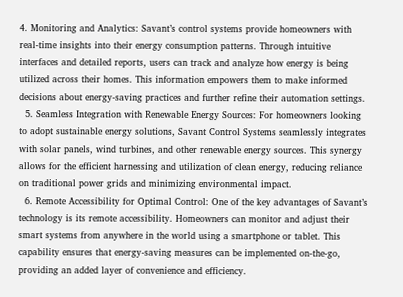4. Monitoring and Analytics: Savant’s control systems provide homeowners with real-time insights into their energy consumption patterns. Through intuitive interfaces and detailed reports, users can track and analyze how energy is being utilized across their homes. This information empowers them to make informed decisions about energy-saving practices and further refine their automation settings.
  5. Seamless Integration with Renewable Energy Sources: For homeowners looking to adopt sustainable energy solutions, Savant Control Systems seamlessly integrates with solar panels, wind turbines, and other renewable energy sources. This synergy allows for the efficient harnessing and utilization of clean energy, reducing reliance on traditional power grids and minimizing environmental impact.
  6. Remote Accessibility for Optimal Control: One of the key advantages of Savant’s technology is its remote accessibility. Homeowners can monitor and adjust their smart systems from anywhere in the world using a smartphone or tablet. This capability ensures that energy-saving measures can be implemented on-the-go, providing an added layer of convenience and efficiency.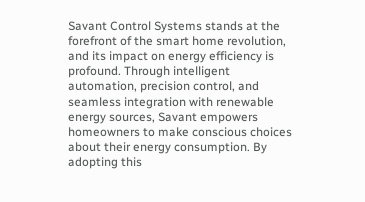Savant Control Systems stands at the forefront of the smart home revolution, and its impact on energy efficiency is profound. Through intelligent automation, precision control, and seamless integration with renewable energy sources, Savant empowers homeowners to make conscious choices about their energy consumption. By adopting this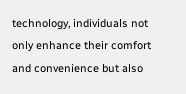technology, individuals not only enhance their comfort and convenience but also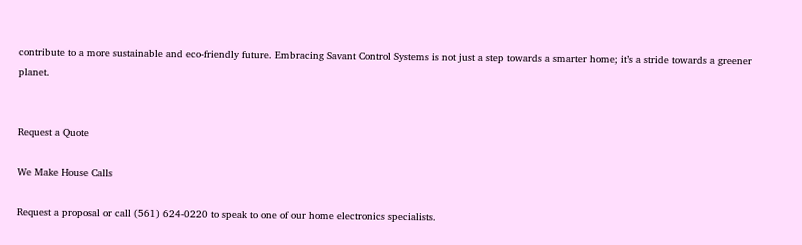contribute to a more sustainable and eco-friendly future. Embracing Savant Control Systems is not just a step towards a smarter home; it’s a stride towards a greener planet.


Request a Quote

We Make House Calls

Request a proposal or call (561) 624-0220 to speak to one of our home electronics specialists.